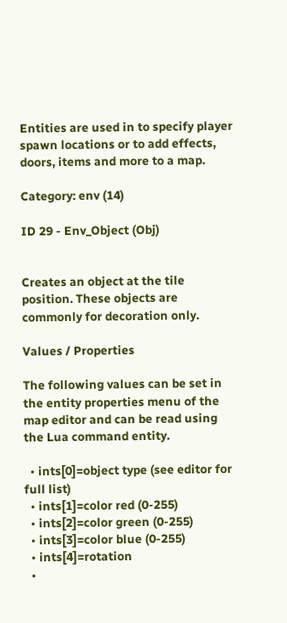Entities are used in to specify player spawn locations or to add effects, doors, items and more to a map.

Category: env (14)

ID 29 - Env_Object (Obj)


Creates an object at the tile position. These objects are commonly for decoration only.

Values / Properties

The following values can be set in the entity properties menu of the map editor and can be read using the Lua command entity.

  • ints[0]=object type (see editor for full list)
  • ints[1]=color red (0-255)
  • ints[2]=color green (0-255)
  • ints[3]=color blue (0-255)
  • ints[4]=rotation
  •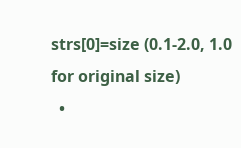strs[0]=size (0.1-2.0, 1.0 for original size)
  •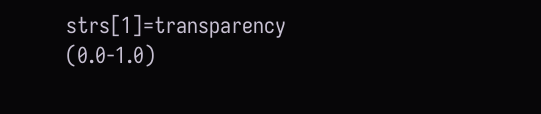strs[1]=transparency (0.0-1.0)